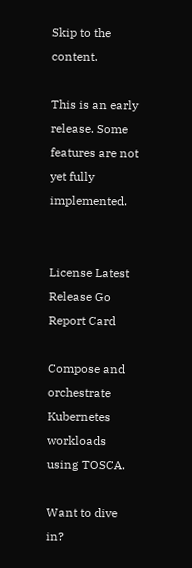Skip to the content.

This is an early release. Some features are not yet fully implemented.


License Latest Release Go Report Card

Compose and orchestrate Kubernetes workloads using TOSCA.

Want to dive in?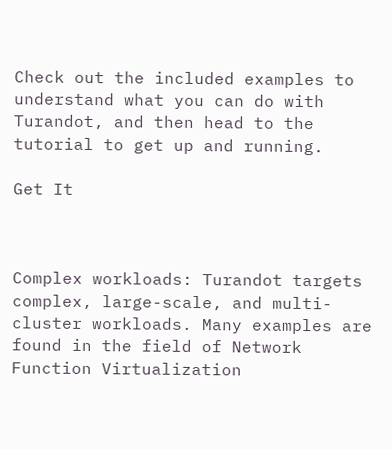Check out the included examples to understand what you can do with Turandot, and then head to the tutorial to get up and running.

Get It



Complex workloads: Turandot targets complex, large-scale, and multi-cluster workloads. Many examples are found in the field of Network Function Virtualization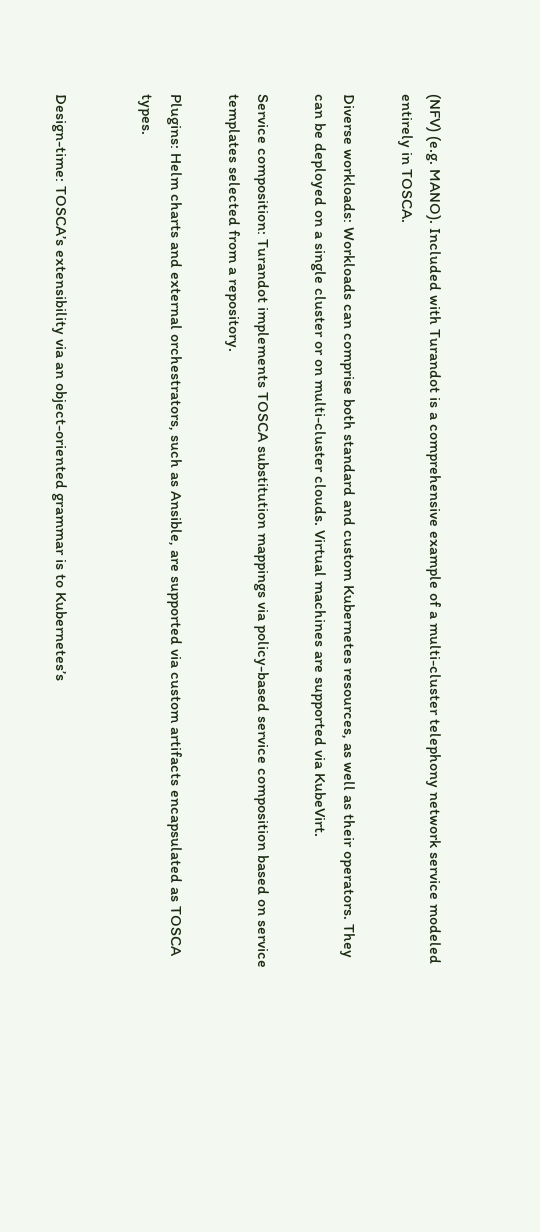(NFV) (e.g. MANO). Included with Turandot is a comprehensive example of a multi-cluster telephony network service modeled entirely in TOSCA.

Diverse workloads: Workloads can comprise both standard and custom Kubernetes resources, as well as their operators. They can be deployed on a single cluster or on multi-cluster clouds. Virtual machines are supported via KubeVirt.

Service composition: Turandot implements TOSCA substitution mappings via policy-based service composition based on service templates selected from a repository.

Plugins: Helm charts and external orchestrators, such as Ansible, are supported via custom artifacts encapsulated as TOSCA types.


Design-time: TOSCA’s extensibility via an object-oriented grammar is to Kubernetes’s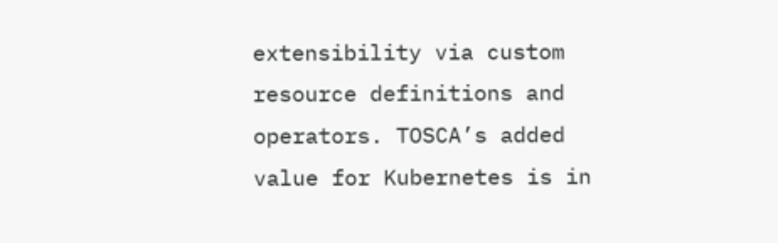extensibility via custom resource definitions and operators. TOSCA’s added value for Kubernetes is in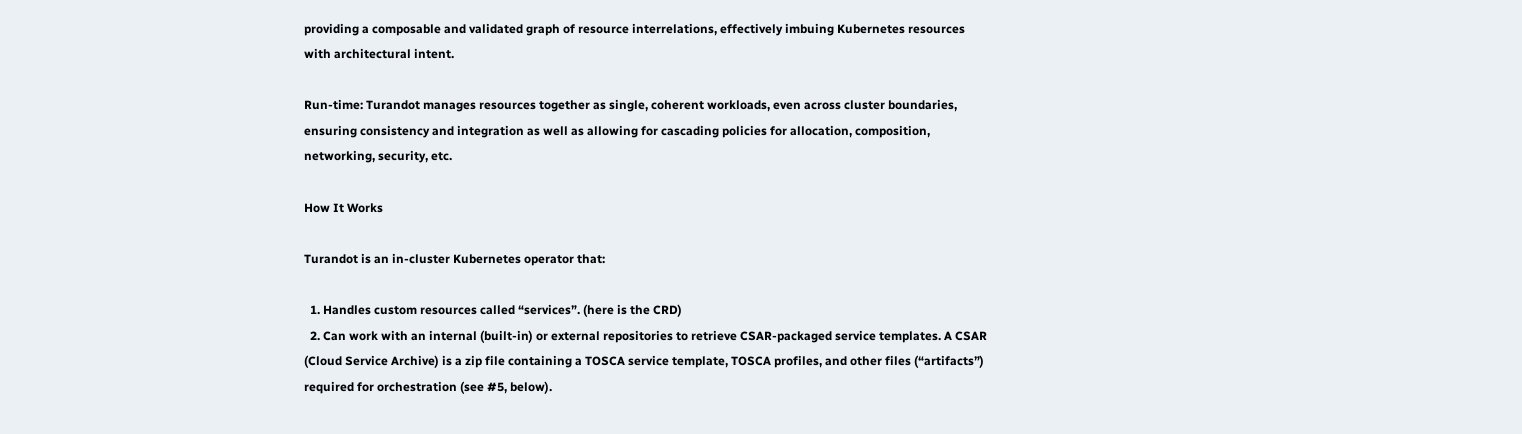providing a composable and validated graph of resource interrelations, effectively imbuing Kubernetes resources with architectural intent.

Run-time: Turandot manages resources together as single, coherent workloads, even across cluster boundaries, ensuring consistency and integration as well as allowing for cascading policies for allocation, composition, networking, security, etc.

How It Works

Turandot is an in-cluster Kubernetes operator that:

  1. Handles custom resources called “services”. (here is the CRD)
  2. Can work with an internal (built-in) or external repositories to retrieve CSAR-packaged service templates. A CSAR (Cloud Service Archive) is a zip file containing a TOSCA service template, TOSCA profiles, and other files (“artifacts”) required for orchestration (see #5, below).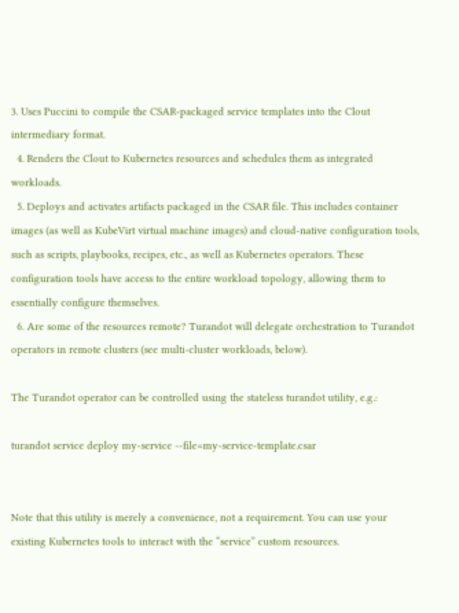3. Uses Puccini to compile the CSAR-packaged service templates into the Clout intermediary format.
  4. Renders the Clout to Kubernetes resources and schedules them as integrated workloads.
  5. Deploys and activates artifacts packaged in the CSAR file. This includes container images (as well as KubeVirt virtual machine images) and cloud-native configuration tools, such as scripts, playbooks, recipes, etc., as well as Kubernetes operators. These configuration tools have access to the entire workload topology, allowing them to essentially configure themselves.
  6. Are some of the resources remote? Turandot will delegate orchestration to Turandot operators in remote clusters (see multi-cluster workloads, below).

The Turandot operator can be controlled using the stateless turandot utility, e.g.:

turandot service deploy my-service --file=my-service-template.csar


Note that this utility is merely a convenience, not a requirement. You can use your existing Kubernetes tools to interact with the “service” custom resources.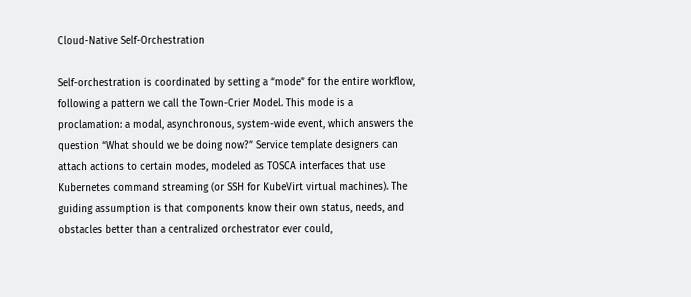Cloud-Native Self-Orchestration

Self-orchestration is coordinated by setting a “mode” for the entire workflow, following a pattern we call the Town-Crier Model. This mode is a proclamation: a modal, asynchronous, system-wide event, which answers the question “What should we be doing now?” Service template designers can attach actions to certain modes, modeled as TOSCA interfaces that use Kubernetes command streaming (or SSH for KubeVirt virtual machines). The guiding assumption is that components know their own status, needs, and obstacles better than a centralized orchestrator ever could,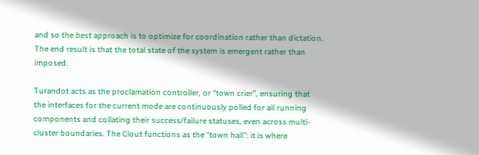and so the best approach is to optimize for coordination rather than dictation. The end result is that the total state of the system is emergent rather than imposed.

Turandot acts as the proclamation controller, or “town crier”, ensuring that the interfaces for the current mode are continuously polled for all running components and collating their success/failure statuses, even across multi-cluster boundaries. The Clout functions as the “town hall”: it is where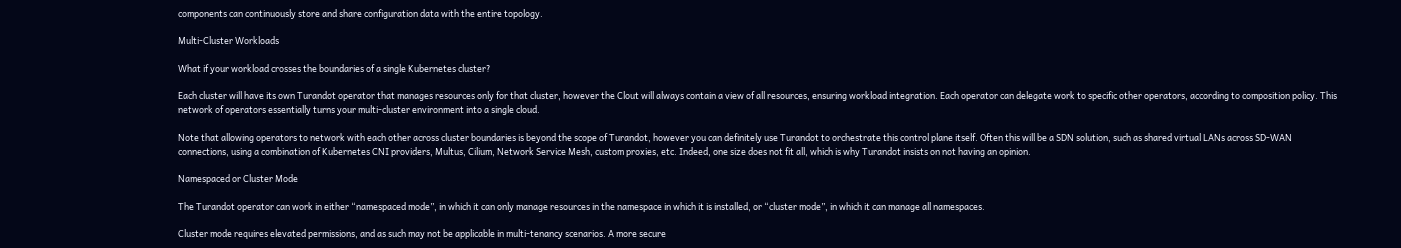components can continuously store and share configuration data with the entire topology.

Multi-Cluster Workloads

What if your workload crosses the boundaries of a single Kubernetes cluster?

Each cluster will have its own Turandot operator that manages resources only for that cluster, however the Clout will always contain a view of all resources, ensuring workload integration. Each operator can delegate work to specific other operators, according to composition policy. This network of operators essentially turns your multi-cluster environment into a single cloud.

Note that allowing operators to network with each other across cluster boundaries is beyond the scope of Turandot, however you can definitely use Turandot to orchestrate this control plane itself. Often this will be a SDN solution, such as shared virtual LANs across SD-WAN connections, using a combination of Kubernetes CNI providers, Multus, Cilium, Network Service Mesh, custom proxies, etc. Indeed, one size does not fit all, which is why Turandot insists on not having an opinion.

Namespaced or Cluster Mode

The Turandot operator can work in either “namespaced mode”, in which it can only manage resources in the namespace in which it is installed, or “cluster mode”, in which it can manage all namespaces.

Cluster mode requires elevated permissions, and as such may not be applicable in multi-tenancy scenarios. A more secure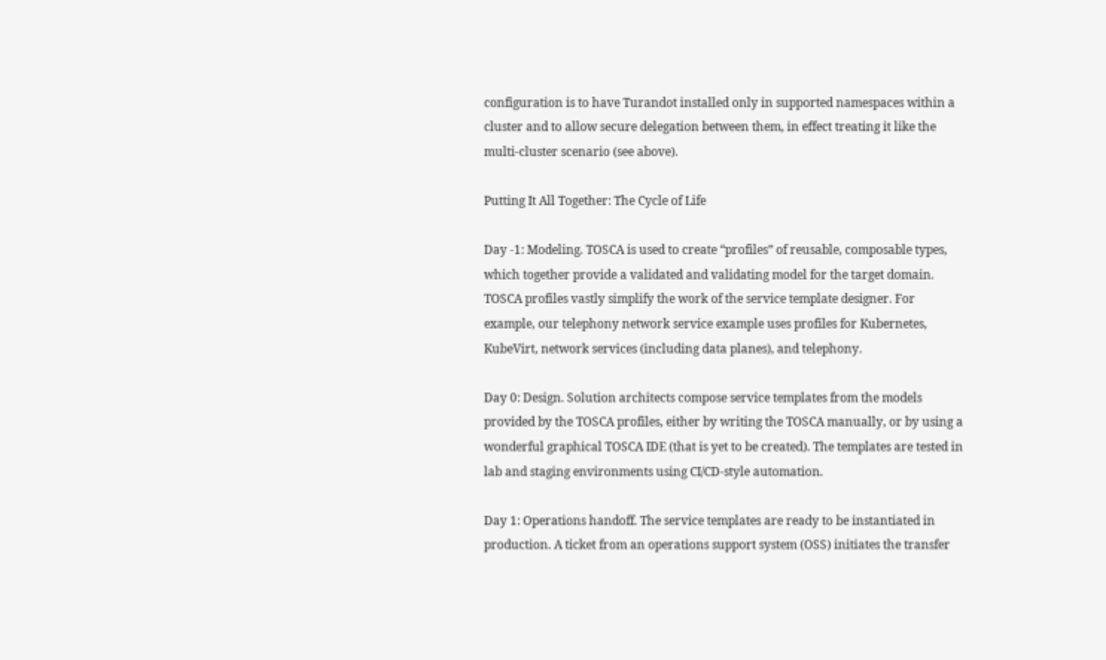configuration is to have Turandot installed only in supported namespaces within a cluster and to allow secure delegation between them, in effect treating it like the multi-cluster scenario (see above).

Putting It All Together: The Cycle of Life

Day -1: Modeling. TOSCA is used to create “profiles” of reusable, composable types, which together provide a validated and validating model for the target domain. TOSCA profiles vastly simplify the work of the service template designer. For example, our telephony network service example uses profiles for Kubernetes, KubeVirt, network services (including data planes), and telephony.

Day 0: Design. Solution architects compose service templates from the models provided by the TOSCA profiles, either by writing the TOSCA manually, or by using a wonderful graphical TOSCA IDE (that is yet to be created). The templates are tested in lab and staging environments using CI/CD-style automation.

Day 1: Operations handoff. The service templates are ready to be instantiated in production. A ticket from an operations support system (OSS) initiates the transfer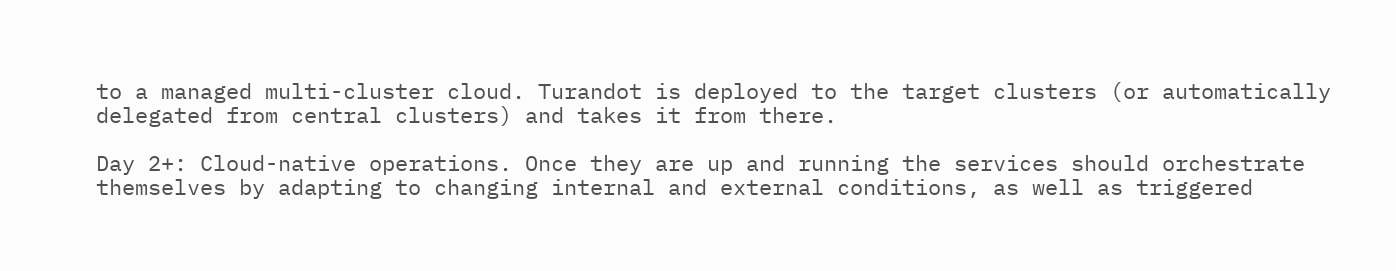to a managed multi-cluster cloud. Turandot is deployed to the target clusters (or automatically delegated from central clusters) and takes it from there.

Day 2+: Cloud-native operations. Once they are up and running the services should orchestrate themselves by adapting to changing internal and external conditions, as well as triggered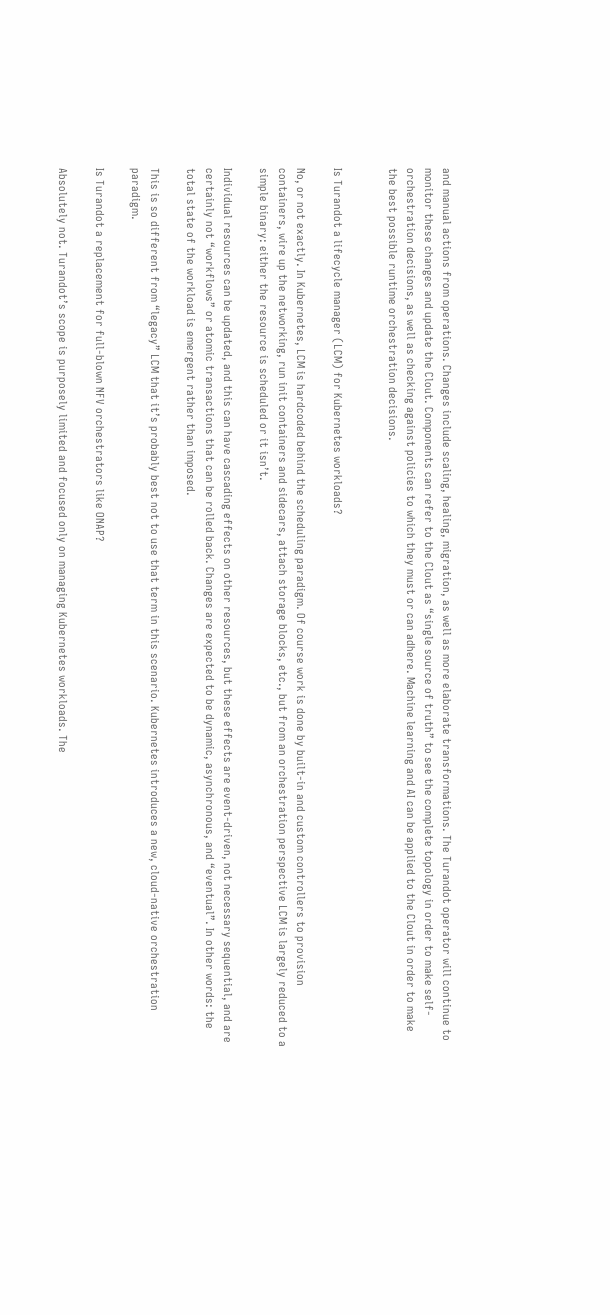and manual actions from operations. Changes include scaling, healing, migration, as well as more elaborate transformations. The Turandot operator will continue to monitor these changes and update the Clout. Components can refer to the Clout as “single source of truth” to see the complete topology in order to make self-orchestration decisions, as well as checking against policies to which they must or can adhere. Machine learning and AI can be applied to the Clout in order to make the best possible runtime orchestration decisions.


Is Turandot a lifecycle manager (LCM) for Kubernetes workloads?

No, or not exactly. In Kubernetes, LCM is hardcoded behind the scheduling paradigm. Of course work is done by built-in and custom controllers to provision containers, wire up the networking, run init containers and sidecars, attach storage blocks, etc., but from an orchestration perspective LCM is largely reduced to a simple binary: either the resource is scheduled or it isn’t.

Individual resources can be updated, and this can have cascading effects on other resources, but these effects are event-driven, not necessary sequential, and are certainly not “workflows” or atomic transactions that can be rolled back. Changes are expected to be dynamic, asynchronous, and “eventual”. In other words: the total state of the workload is emergent rather than imposed.

This is so different from “legacy” LCM that it’s probably best not to use that term in this scenario. Kubernetes introduces a new, cloud-native orchestration paradigm.

Is Turandot a replacement for full-blown NFV orchestrators like ONAP?

Absolutely not. Turandot’s scope is purposely limited and focused only on managing Kubernetes workloads. The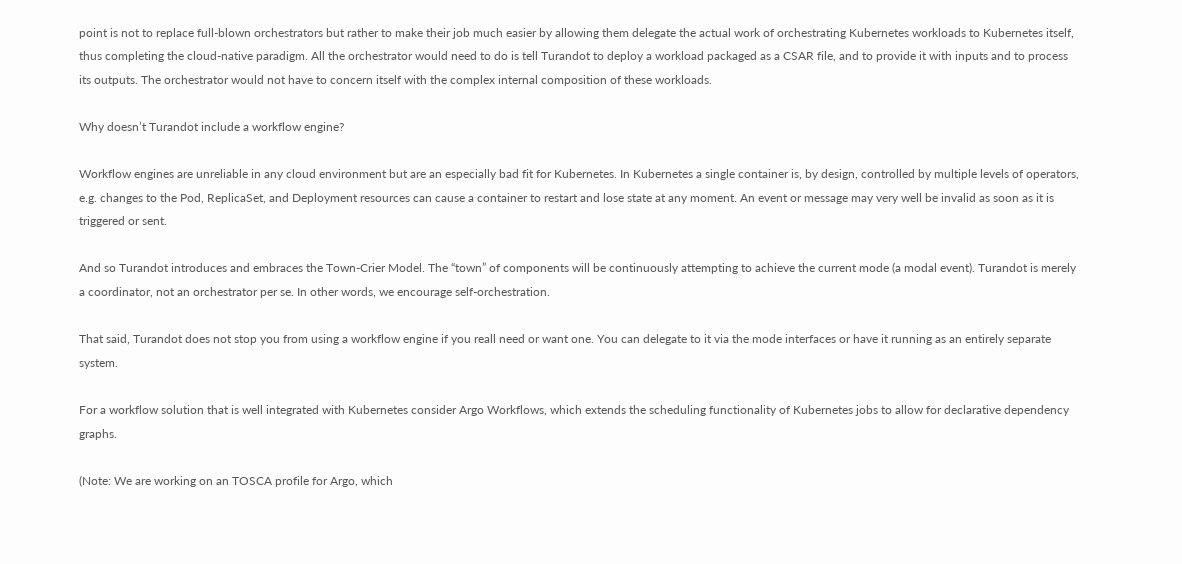point is not to replace full-blown orchestrators but rather to make their job much easier by allowing them delegate the actual work of orchestrating Kubernetes workloads to Kubernetes itself, thus completing the cloud-native paradigm. All the orchestrator would need to do is tell Turandot to deploy a workload packaged as a CSAR file, and to provide it with inputs and to process its outputs. The orchestrator would not have to concern itself with the complex internal composition of these workloads.

Why doesn’t Turandot include a workflow engine?

Workflow engines are unreliable in any cloud environment but are an especially bad fit for Kubernetes. In Kubernetes a single container is, by design, controlled by multiple levels of operators, e.g. changes to the Pod, ReplicaSet, and Deployment resources can cause a container to restart and lose state at any moment. An event or message may very well be invalid as soon as it is triggered or sent.

And so Turandot introduces and embraces the Town-Crier Model. The “town” of components will be continuously attempting to achieve the current mode (a modal event). Turandot is merely a coordinator, not an orchestrator per se. In other words, we encourage self-orchestration.

That said, Turandot does not stop you from using a workflow engine if you reall need or want one. You can delegate to it via the mode interfaces or have it running as an entirely separate system.

For a workflow solution that is well integrated with Kubernetes consider Argo Workflows, which extends the scheduling functionality of Kubernetes jobs to allow for declarative dependency graphs.

(Note: We are working on an TOSCA profile for Argo, which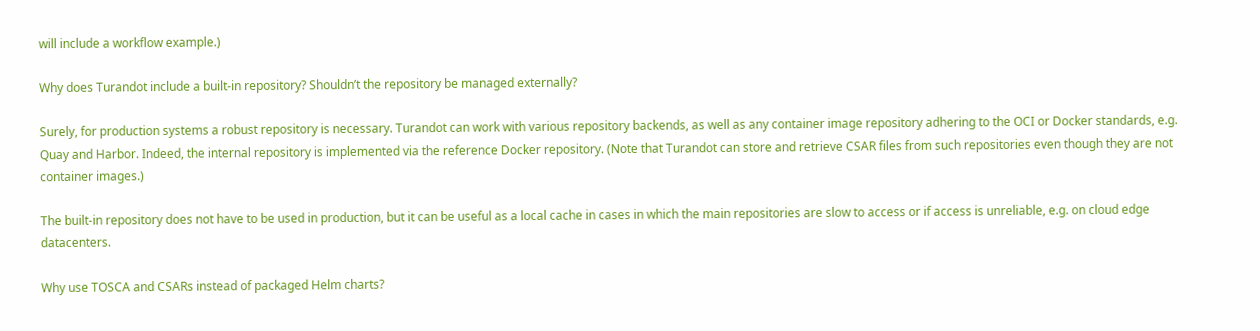will include a workflow example.)

Why does Turandot include a built-in repository? Shouldn’t the repository be managed externally?

Surely, for production systems a robust repository is necessary. Turandot can work with various repository backends, as well as any container image repository adhering to the OCI or Docker standards, e.g. Quay and Harbor. Indeed, the internal repository is implemented via the reference Docker repository. (Note that Turandot can store and retrieve CSAR files from such repositories even though they are not container images.)

The built-in repository does not have to be used in production, but it can be useful as a local cache in cases in which the main repositories are slow to access or if access is unreliable, e.g. on cloud edge datacenters.

Why use TOSCA and CSARs instead of packaged Helm charts?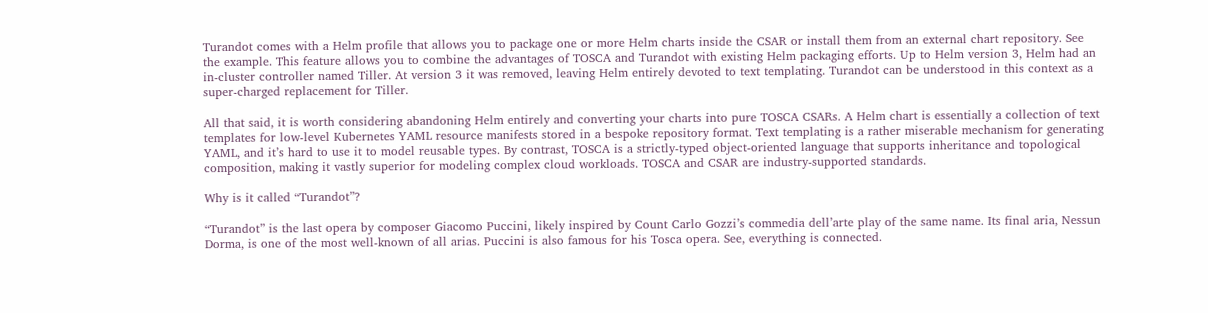Turandot comes with a Helm profile that allows you to package one or more Helm charts inside the CSAR or install them from an external chart repository. See the example. This feature allows you to combine the advantages of TOSCA and Turandot with existing Helm packaging efforts. Up to Helm version 3, Helm had an in-cluster controller named Tiller. At version 3 it was removed, leaving Helm entirely devoted to text templating. Turandot can be understood in this context as a super-charged replacement for Tiller.

All that said, it is worth considering abandoning Helm entirely and converting your charts into pure TOSCA CSARs. A Helm chart is essentially a collection of text templates for low-level Kubernetes YAML resource manifests stored in a bespoke repository format. Text templating is a rather miserable mechanism for generating YAML, and it’s hard to use it to model reusable types. By contrast, TOSCA is a strictly-typed object-oriented language that supports inheritance and topological composition, making it vastly superior for modeling complex cloud workloads. TOSCA and CSAR are industry-supported standards.

Why is it called “Turandot”?

“Turandot” is the last opera by composer Giacomo Puccini, likely inspired by Count Carlo Gozzi’s commedia dell’arte play of the same name. Its final aria, Nessun Dorma, is one of the most well-known of all arias. Puccini is also famous for his Tosca opera. See, everything is connected.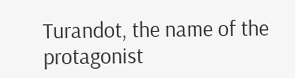Turandot, the name of the protagonist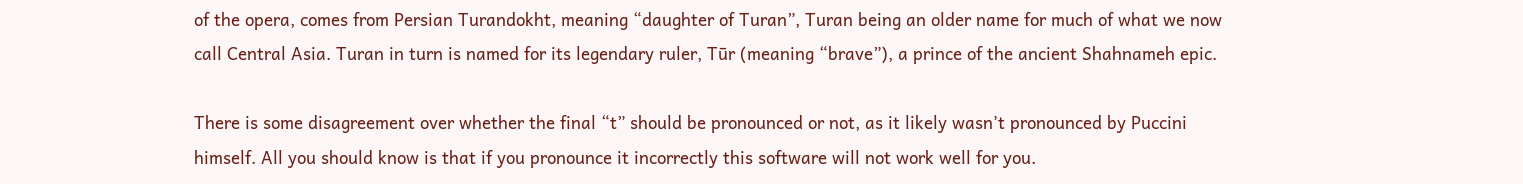of the opera, comes from Persian Turandokht, meaning “daughter of Turan”, Turan being an older name for much of what we now call Central Asia. Turan in turn is named for its legendary ruler, Tūr (meaning “brave”), a prince of the ancient Shahnameh epic.

There is some disagreement over whether the final “t” should be pronounced or not, as it likely wasn’t pronounced by Puccini himself. All you should know is that if you pronounce it incorrectly this software will not work well for you.